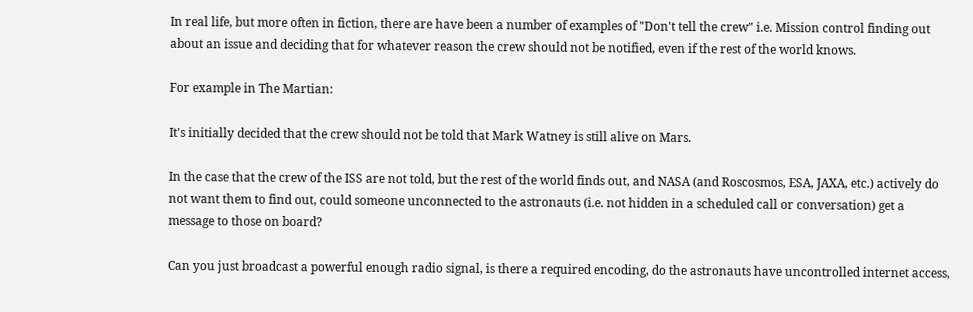In real life, but more often in fiction, there are have been a number of examples of "Don't tell the crew" i.e. Mission control finding out about an issue and deciding that for whatever reason the crew should not be notified, even if the rest of the world knows.

For example in The Martian:

It's initially decided that the crew should not be told that Mark Watney is still alive on Mars.

In the case that the crew of the ISS are not told, but the rest of the world finds out, and NASA (and Roscosmos, ESA, JAXA, etc.) actively do not want them to find out, could someone unconnected to the astronauts (i.e. not hidden in a scheduled call or conversation) get a message to those on board?

Can you just broadcast a powerful enough radio signal, is there a required encoding, do the astronauts have uncontrolled internet access,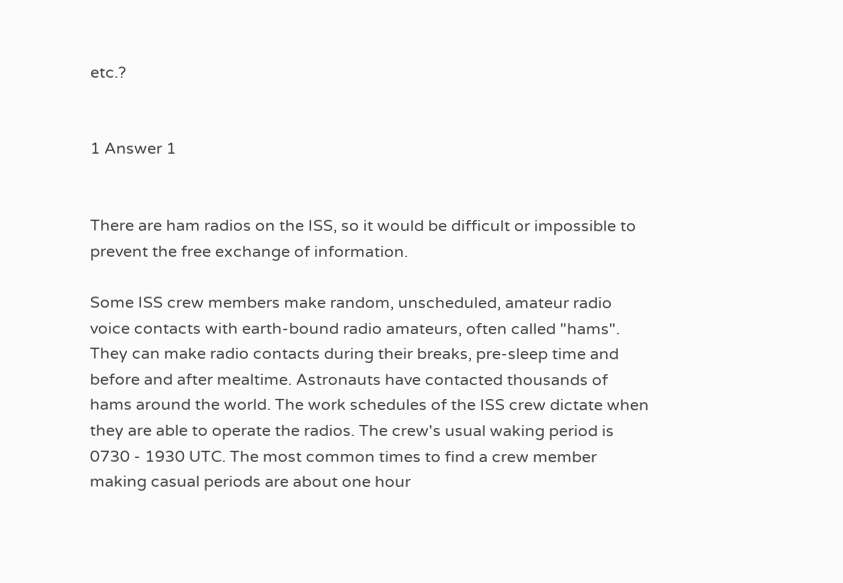etc.?


1 Answer 1


There are ham radios on the ISS, so it would be difficult or impossible to prevent the free exchange of information.

Some ISS crew members make random, unscheduled, amateur radio voice contacts with earth-bound radio amateurs, often called "hams". They can make radio contacts during their breaks, pre-sleep time and before and after mealtime. Astronauts have contacted thousands of hams around the world. The work schedules of the ISS crew dictate when they are able to operate the radios. The crew's usual waking period is 0730 - 1930 UTC. The most common times to find a crew member making casual periods are about one hour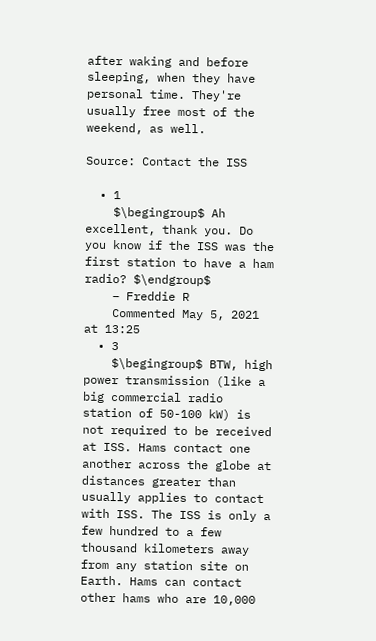after waking and before sleeping, when they have personal time. They're usually free most of the weekend, as well.

Source: Contact the ISS

  • 1
    $\begingroup$ Ah excellent, thank you. Do you know if the ISS was the first station to have a ham radio? $\endgroup$
    – Freddie R
    Commented May 5, 2021 at 13:25
  • 3
    $\begingroup$ BTW, high power transmission (like a big commercial radio station of 50-100 kW) is not required to be received at ISS. Hams contact one another across the globe at distances greater than usually applies to contact with ISS. The ISS is only a few hundred to a few thousand kilometers away from any station site on Earth. Hams can contact other hams who are 10,000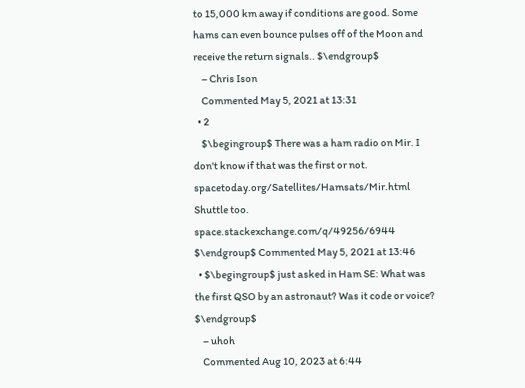to 15,000 km away if conditions are good. Some hams can even bounce pulses off of the Moon and receive the return signals.. $\endgroup$
    – Chris Ison
    Commented May 5, 2021 at 13:31
  • 2
    $\begingroup$ There was a ham radio on Mir. I don't know if that was the first or not. spacetoday.org/Satellites/Hamsats/Mir.html Shuttle too. space.stackexchange.com/q/49256/6944 $\endgroup$ Commented May 5, 2021 at 13:46
  • $\begingroup$ just asked in Ham SE: What was the first QSO by an astronaut? Was it code or voice? $\endgroup$
    – uhoh
    Commented Aug 10, 2023 at 6:44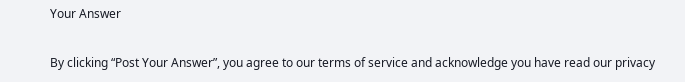Your Answer

By clicking “Post Your Answer”, you agree to our terms of service and acknowledge you have read our privacy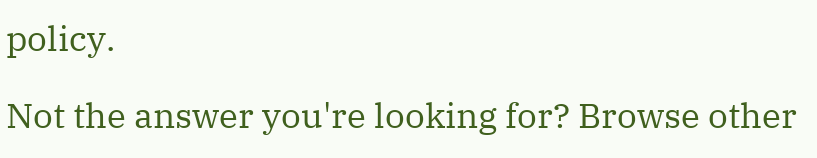policy.

Not the answer you're looking for? Browse other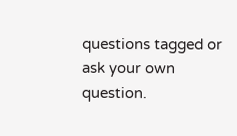questions tagged or ask your own question.